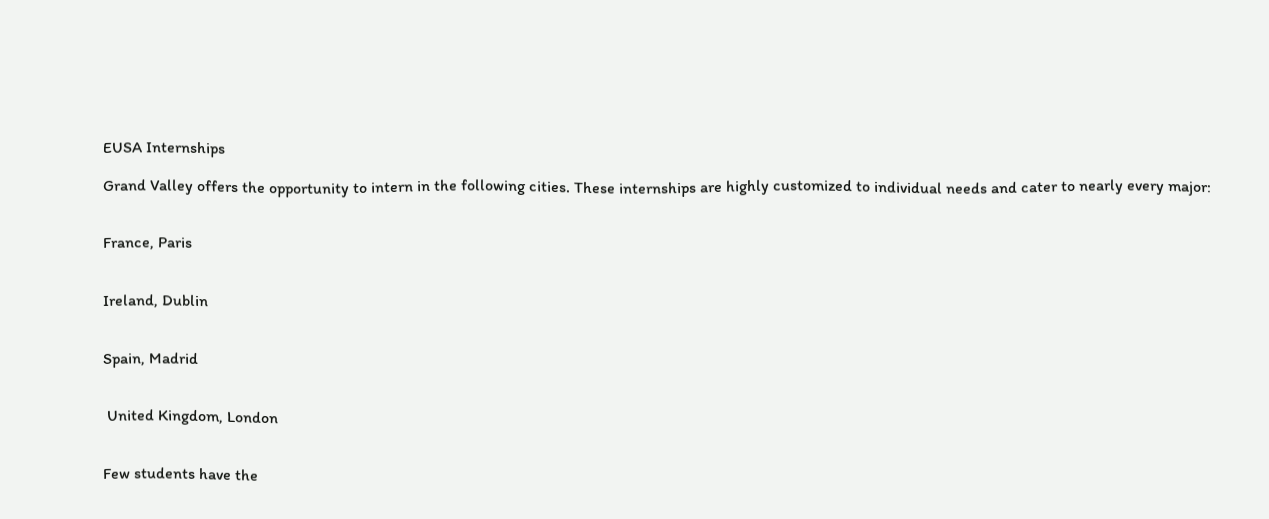EUSA Internships

Grand Valley offers the opportunity to intern in the following cities. These internships are highly customized to individual needs and cater to nearly every major:


France, Paris


Ireland, Dublin


Spain, Madrid


 United Kingdom, London


Few students have the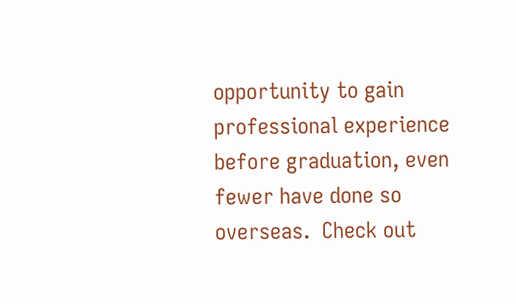opportunity to gain professional experience before graduation, even fewer have done so overseas.  Check out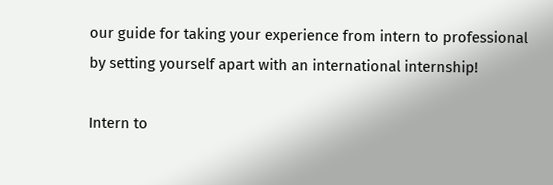our guide for taking your experience from intern to professional by setting yourself apart with an international internship!

Intern to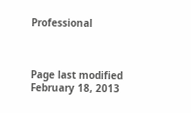Professional



Page last modified February 18, 2013